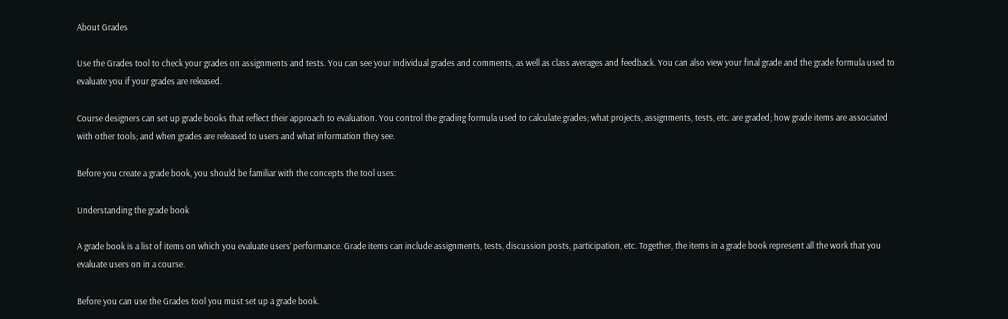About Grades

Use the Grades tool to check your grades on assignments and tests. You can see your individual grades and comments, as well as class averages and feedback. You can also view your final grade and the grade formula used to evaluate you if your grades are released.

Course designers can set up grade books that reflect their approach to evaluation. You control the grading formula used to calculate grades; what projects, assignments, tests, etc. are graded; how grade items are associated with other tools; and when grades are released to users and what information they see.

Before you create a grade book, you should be familiar with the concepts the tool uses:

Understanding the grade book

A grade book is a list of items on which you evaluate users’ performance. Grade items can include assignments, tests, discussion posts, participation, etc. Together, the items in a grade book represent all the work that you evaluate users on in a course.

Before you can use the Grades tool you must set up a grade book.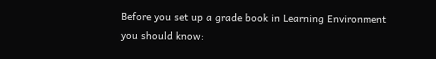Before you set up a grade book in Learning Environment you should know: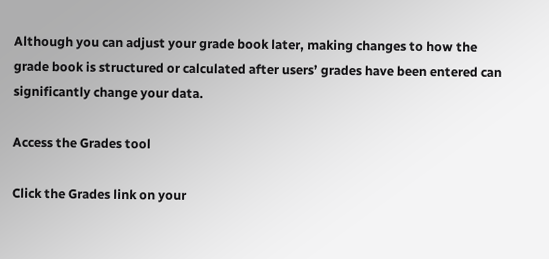Although you can adjust your grade book later, making changes to how the grade book is structured or calculated after users’ grades have been entered can significantly change your data.

Access the Grades tool

Click the Grades link on your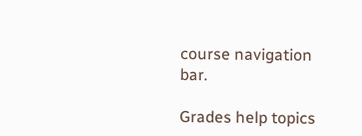course navigation bar.

Grades help topics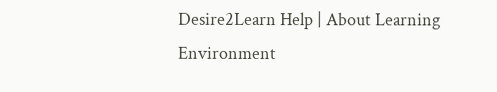Desire2Learn Help | About Learning Environment